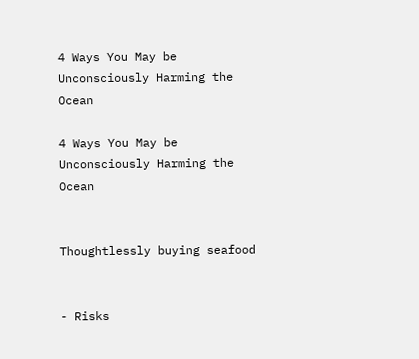4 Ways You May be Unconsciously Harming the Ocean

4 Ways You May be Unconsciously Harming the Ocean


Thoughtlessly buying seafood


- Risks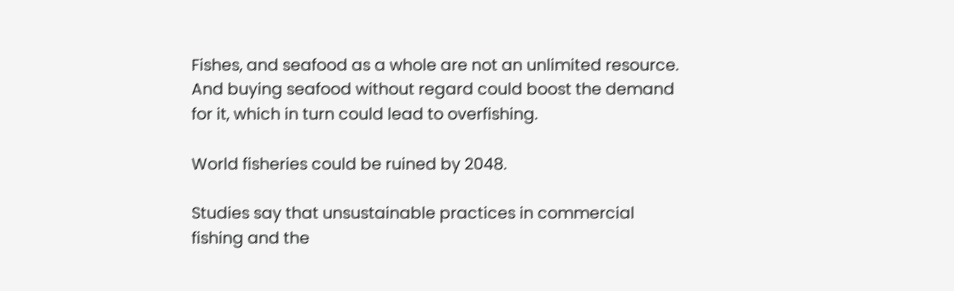Fishes, and seafood as a whole are not an unlimited resource. And buying seafood without regard could boost the demand for it, which in turn could lead to overfishing.

World fisheries could be ruined by 2048.

Studies say that unsustainable practices in commercial fishing and the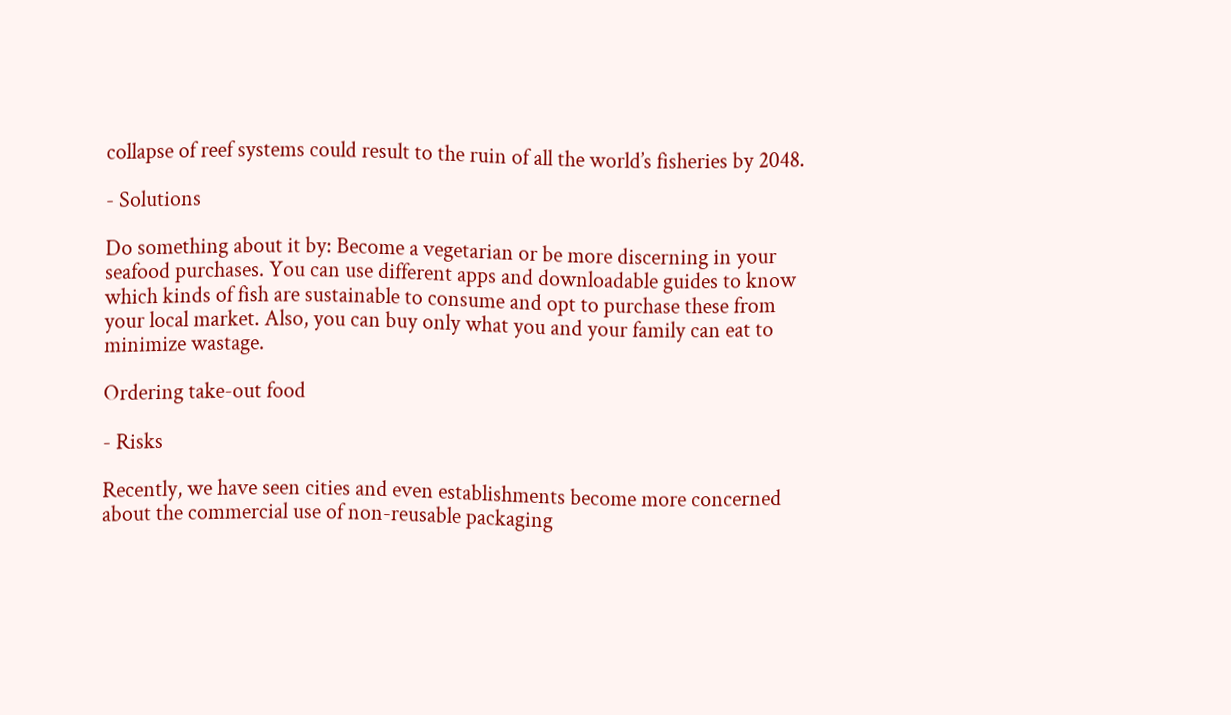collapse of reef systems could result to the ruin of all the world’s fisheries by 2048.

- Solutions

Do something about it by: Become a vegetarian or be more discerning in your seafood purchases. You can use different apps and downloadable guides to know which kinds of fish are sustainable to consume and opt to purchase these from your local market. Also, you can buy only what you and your family can eat to minimize wastage.

Ordering take-out food

- Risks

Recently, we have seen cities and even establishments become more concerned about the commercial use of non-reusable packaging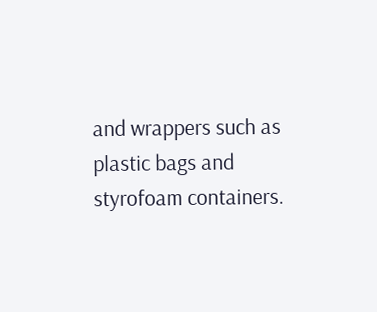and wrappers such as plastic bags and styrofoam containers.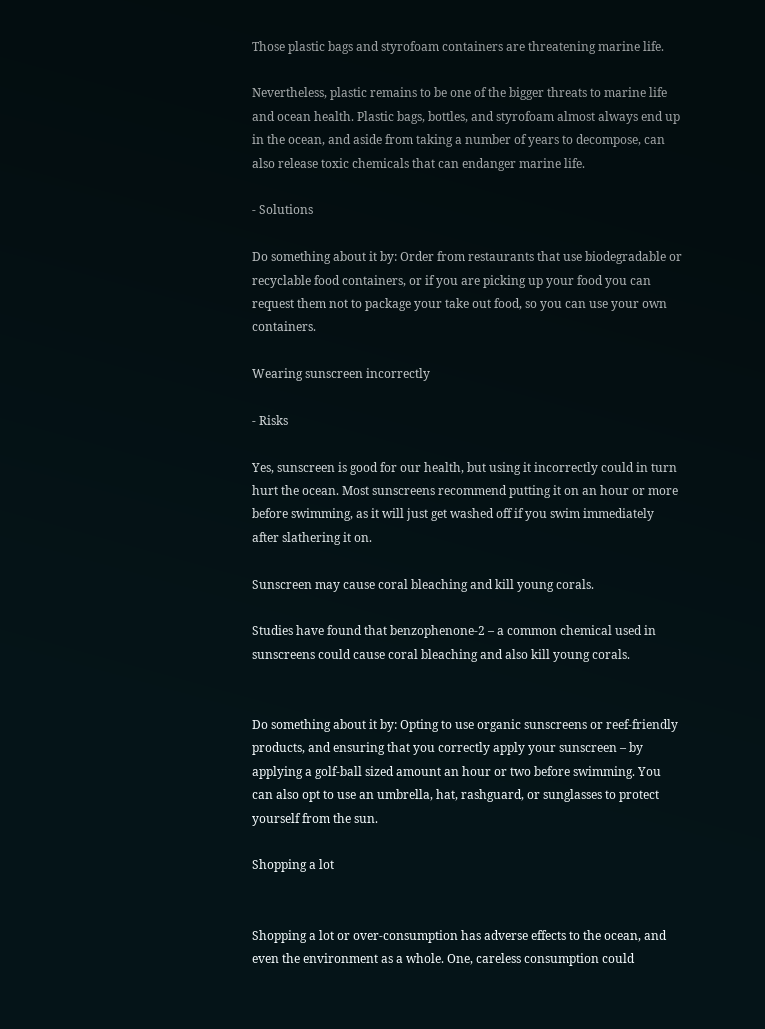Those plastic bags and styrofoam containers are threatening marine life.

Nevertheless, plastic remains to be one of the bigger threats to marine life and ocean health. Plastic bags, bottles, and styrofoam almost always end up in the ocean, and aside from taking a number of years to decompose, can also release toxic chemicals that can endanger marine life.

- Solutions

Do something about it by: Order from restaurants that use biodegradable or recyclable food containers, or if you are picking up your food you can request them not to package your take out food, so you can use your own containers.

Wearing sunscreen incorrectly

- Risks

Yes, sunscreen is good for our health, but using it incorrectly could in turn hurt the ocean. Most sunscreens recommend putting it on an hour or more before swimming, as it will just get washed off if you swim immediately after slathering it on.

Sunscreen may cause coral bleaching and kill young corals.

Studies have found that benzophenone-2 – a common chemical used in sunscreens could cause coral bleaching and also kill young corals.


Do something about it by: Opting to use organic sunscreens or reef-friendly products, and ensuring that you correctly apply your sunscreen – by applying a golf-ball sized amount an hour or two before swimming. You can also opt to use an umbrella, hat, rashguard, or sunglasses to protect yourself from the sun.

Shopping a lot


Shopping a lot or over-consumption has adverse effects to the ocean, and even the environment as a whole. One, careless consumption could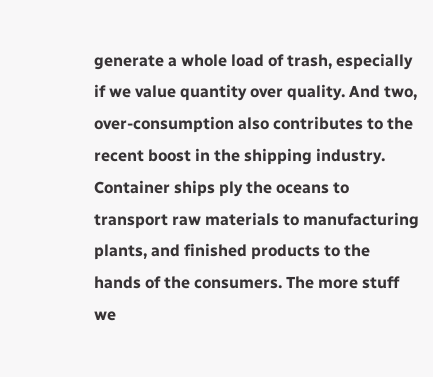generate a whole load of trash, especially if we value quantity over quality. And two, over-consumption also contributes to the recent boost in the shipping industry. Container ships ply the oceans to transport raw materials to manufacturing plants, and finished products to the hands of the consumers. The more stuff we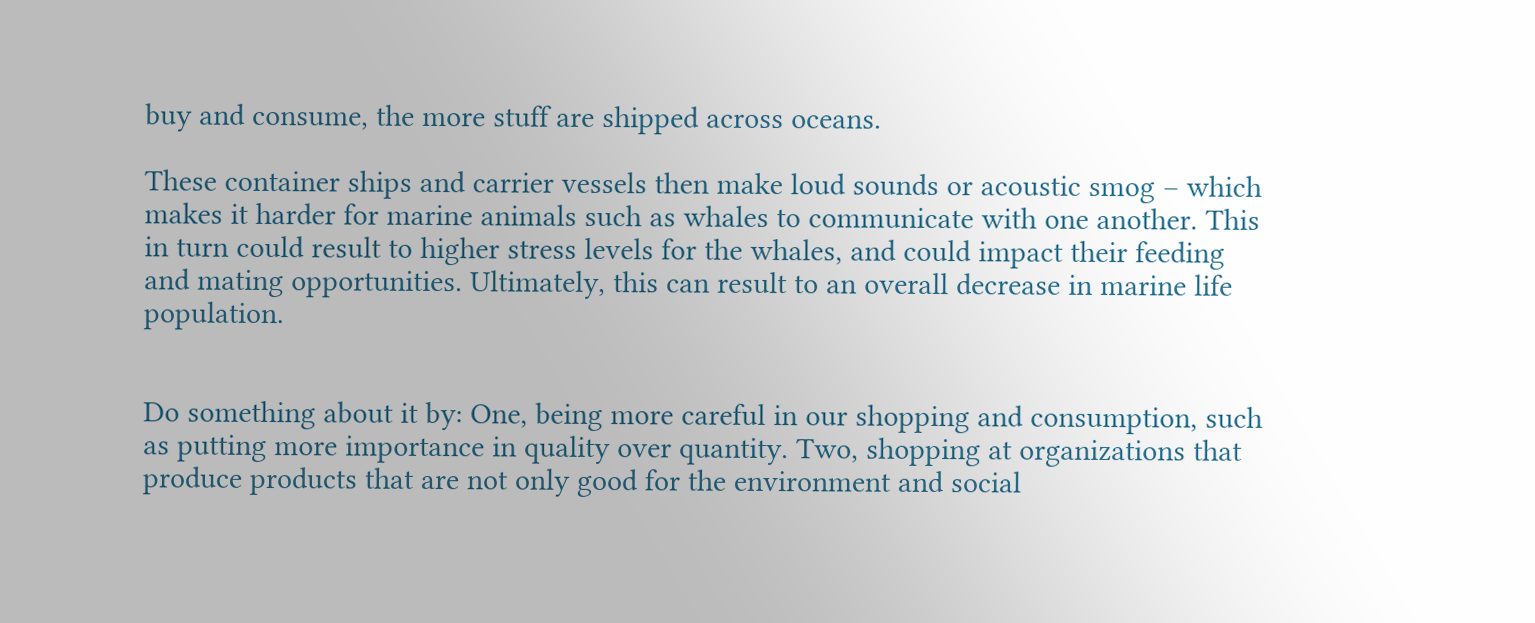buy and consume, the more stuff are shipped across oceans.

These container ships and carrier vessels then make loud sounds or acoustic smog – which makes it harder for marine animals such as whales to communicate with one another. This in turn could result to higher stress levels for the whales, and could impact their feeding and mating opportunities. Ultimately, this can result to an overall decrease in marine life population.


Do something about it by: One, being more careful in our shopping and consumption, such as putting more importance in quality over quantity. Two, shopping at organizations that produce products that are not only good for the environment and social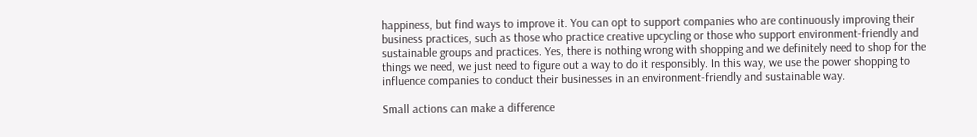happiness, but find ways to improve it. You can opt to support companies who are continuously improving their business practices, such as those who practice creative upcycling or those who support environment-friendly and sustainable groups and practices. Yes, there is nothing wrong with shopping and we definitely need to shop for the things we need, we just need to figure out a way to do it responsibly. In this way, we use the power shopping to influence companies to conduct their businesses in an environment-friendly and sustainable way.

Small actions can make a difference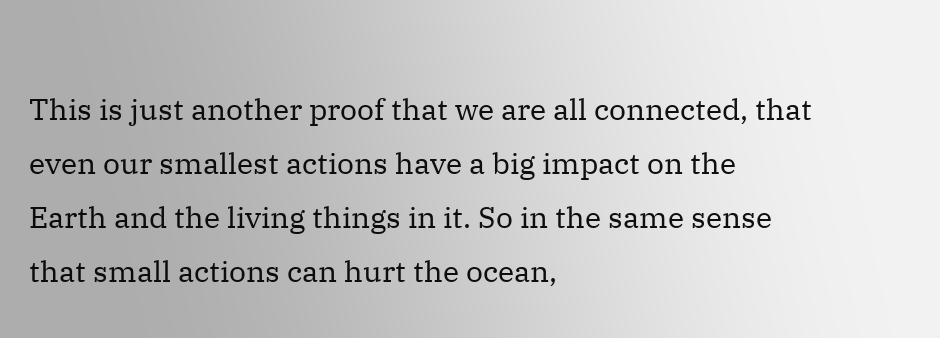This is just another proof that we are all connected, that even our smallest actions have a big impact on the Earth and the living things in it. So in the same sense that small actions can hurt the ocean,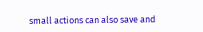small actions can also save and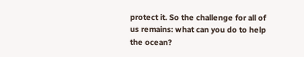protect it. So the challenge for all of us remains: what can you do to help the ocean?